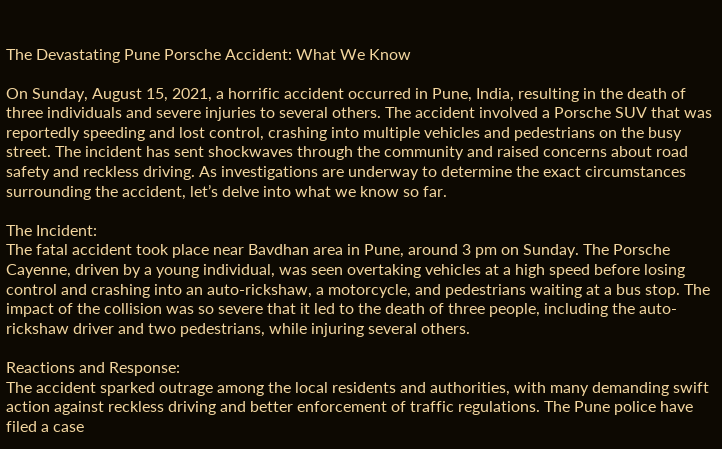The Devastating Pune Porsche Accident: What We Know

On Sunday, August 15, 2021, a horrific accident occurred in Pune, India, resulting in the death of three individuals and severe injuries to several others. The accident involved a Porsche SUV that was reportedly speeding and lost control, crashing into multiple vehicles and pedestrians on the busy street. The incident has sent shockwaves through the community and raised concerns about road safety and reckless driving. As investigations are underway to determine the exact circumstances surrounding the accident, let’s delve into what we know so far.

The Incident:
The fatal accident took place near Bavdhan area in Pune, around 3 pm on Sunday. The Porsche Cayenne, driven by a young individual, was seen overtaking vehicles at a high speed before losing control and crashing into an auto-rickshaw, a motorcycle, and pedestrians waiting at a bus stop. The impact of the collision was so severe that it led to the death of three people, including the auto-rickshaw driver and two pedestrians, while injuring several others.

Reactions and Response:
The accident sparked outrage among the local residents and authorities, with many demanding swift action against reckless driving and better enforcement of traffic regulations. The Pune police have filed a case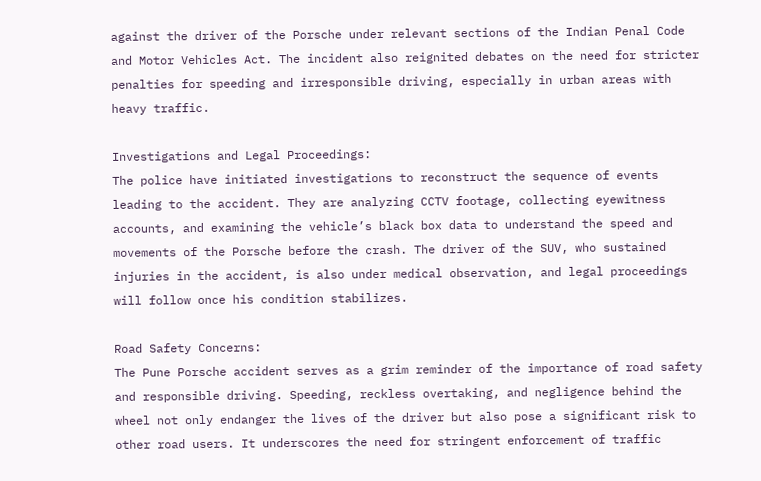against the driver of the Porsche under relevant sections of the Indian Penal Code and Motor Vehicles Act. The incident also reignited debates on the need for stricter penalties for speeding and irresponsible driving, especially in urban areas with heavy traffic.

Investigations and Legal Proceedings:
The police have initiated investigations to reconstruct the sequence of events leading to the accident. They are analyzing CCTV footage, collecting eyewitness accounts, and examining the vehicle’s black box data to understand the speed and movements of the Porsche before the crash. The driver of the SUV, who sustained injuries in the accident, is also under medical observation, and legal proceedings will follow once his condition stabilizes.

Road Safety Concerns:
The Pune Porsche accident serves as a grim reminder of the importance of road safety and responsible driving. Speeding, reckless overtaking, and negligence behind the wheel not only endanger the lives of the driver but also pose a significant risk to other road users. It underscores the need for stringent enforcement of traffic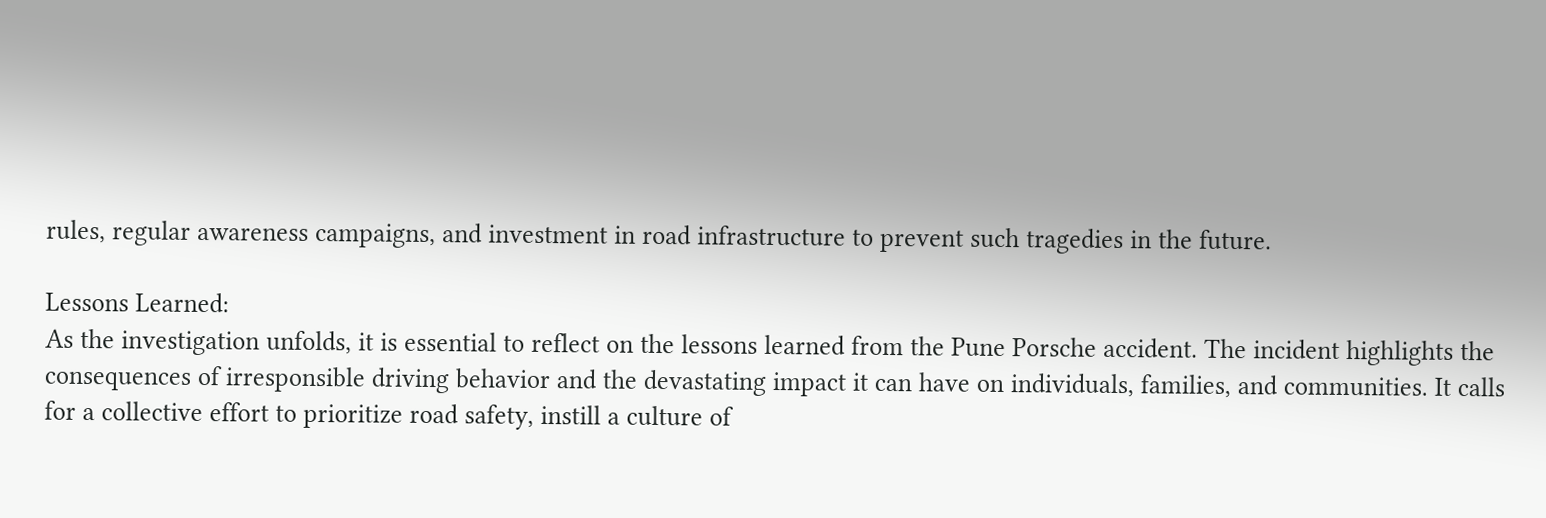rules, regular awareness campaigns, and investment in road infrastructure to prevent such tragedies in the future.

Lessons Learned:
As the investigation unfolds, it is essential to reflect on the lessons learned from the Pune Porsche accident. The incident highlights the consequences of irresponsible driving behavior and the devastating impact it can have on individuals, families, and communities. It calls for a collective effort to prioritize road safety, instill a culture of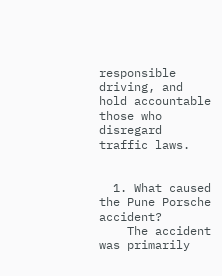responsible driving, and hold accountable those who disregard traffic laws.


  1. What caused the Pune Porsche accident?
    The accident was primarily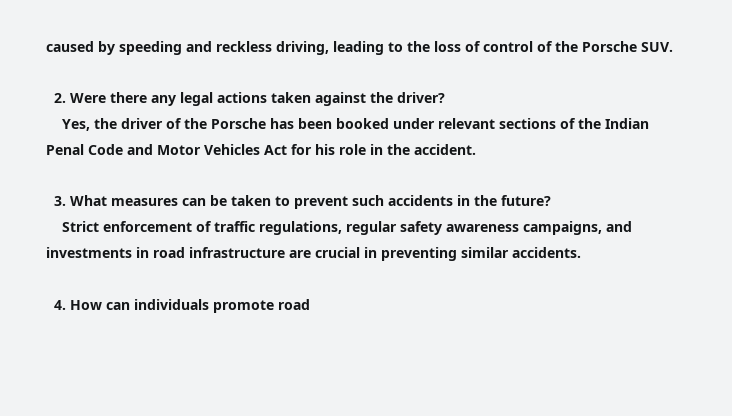caused by speeding and reckless driving, leading to the loss of control of the Porsche SUV.

  2. Were there any legal actions taken against the driver?
    Yes, the driver of the Porsche has been booked under relevant sections of the Indian Penal Code and Motor Vehicles Act for his role in the accident.

  3. What measures can be taken to prevent such accidents in the future?
    Strict enforcement of traffic regulations, regular safety awareness campaigns, and investments in road infrastructure are crucial in preventing similar accidents.

  4. How can individuals promote road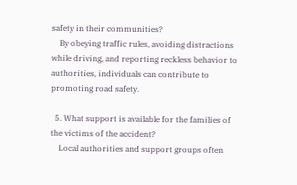safety in their communities?
    By obeying traffic rules, avoiding distractions while driving, and reporting reckless behavior to authorities, individuals can contribute to promoting road safety.

  5. What support is available for the families of the victims of the accident?
    Local authorities and support groups often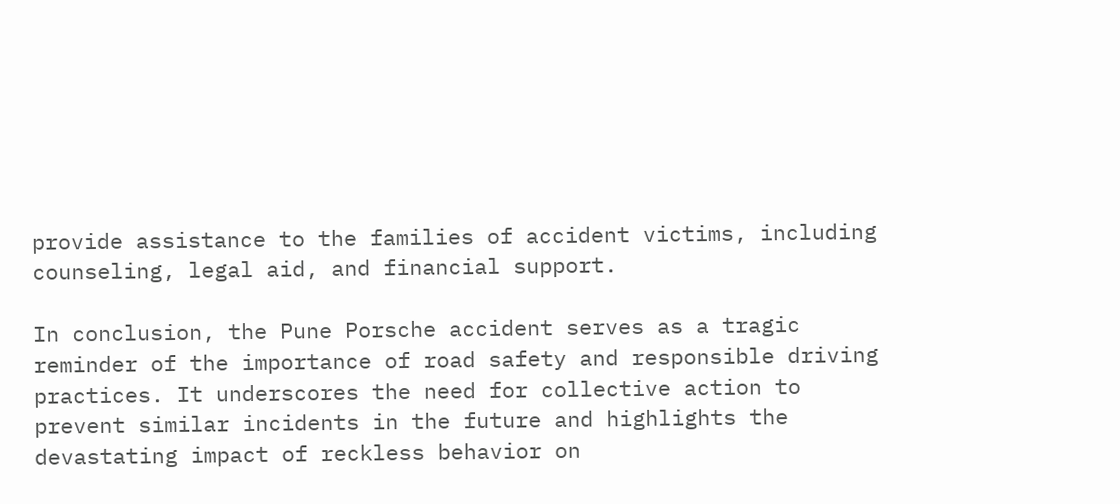provide assistance to the families of accident victims, including counseling, legal aid, and financial support.

In conclusion, the Pune Porsche accident serves as a tragic reminder of the importance of road safety and responsible driving practices. It underscores the need for collective action to prevent similar incidents in the future and highlights the devastating impact of reckless behavior on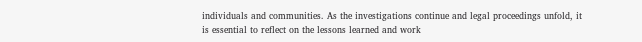individuals and communities. As the investigations continue and legal proceedings unfold, it is essential to reflect on the lessons learned and work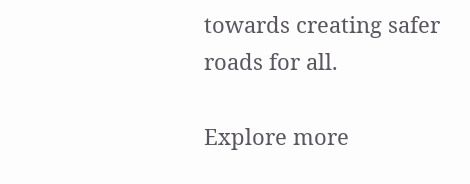towards creating safer roads for all.

Explore more